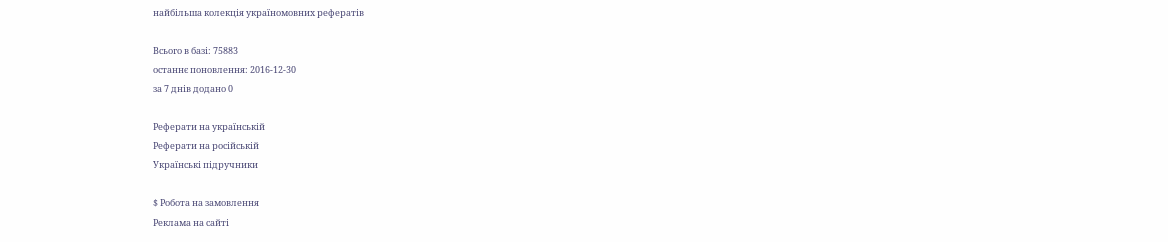найбільша колекція україномовних рефератів

Всього в базі: 75883
останнє поновлення: 2016-12-30
за 7 днів додано 0

Реферати на українській
Реферати на російській
Українські підручники

$ Робота на замовлення
Реклама на сайті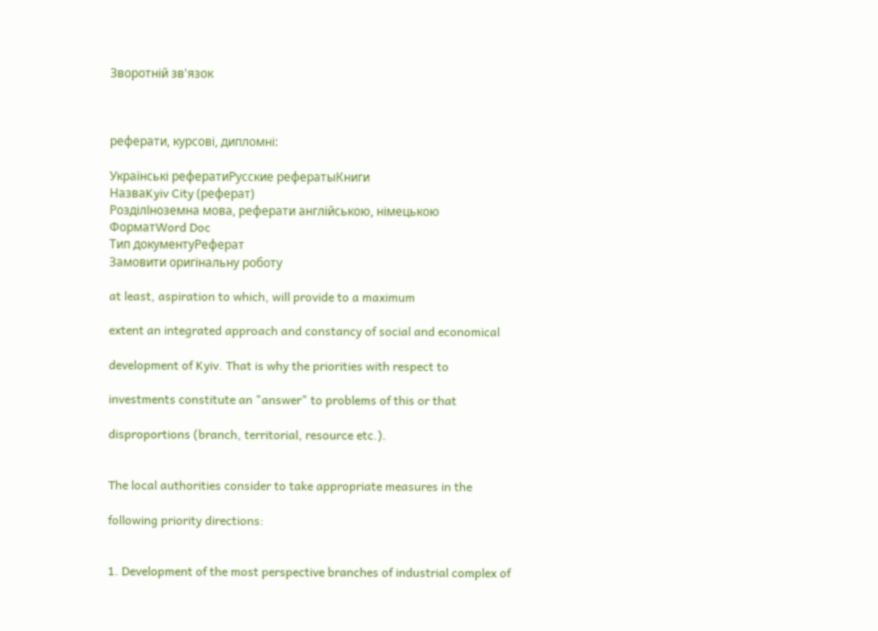Зворотній зв'язок



реферати, курсові, дипломні:

Українські рефератиРусские рефератыКниги
НазваKyiv City (реферат)
РозділІноземна мова, реферати англійською, німецькою
ФорматWord Doc
Тип документуРеферат
Замовити оригінальну роботу

at least, aspiration to which, will provide to a maximum

extent an integrated approach and constancy of social and economical

development of Kyiv. That is why the priorities with respect to

investments constitute an "answer" to problems of this or that

disproportions (branch, territorial, resource etc.).


The local authorities consider to take appropriate measures in the

following priority directions:


1. Development of the most perspective branches of industrial complex of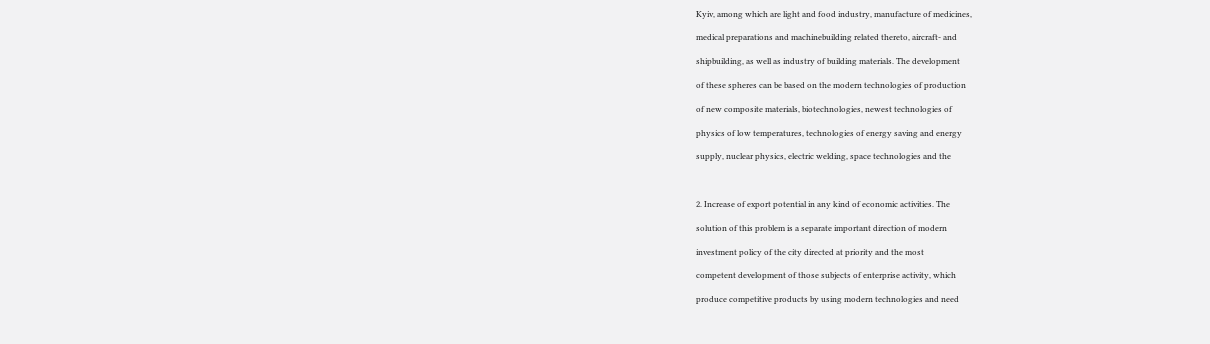Kyiv, among which are light and food industry, manufacture of medicines,

medical preparations and machinebuilding related thereto, aircraft- and

shipbuilding, as well as industry of building materials. The development

of these spheres can be based on the modern technologies of production

of new composite materials, biotechnologies, newest technologies of

physics of low temperatures, technologies of energy saving and energy

supply, nuclear physics, electric welding, space technologies and the



2. Increase of export potential in any kind of economic activities. The

solution of this problem is a separate important direction of modern

investment policy of the city directed at priority and the most

competent development of those subjects of enterprise activity, which

produce competitive products by using modern technologies and need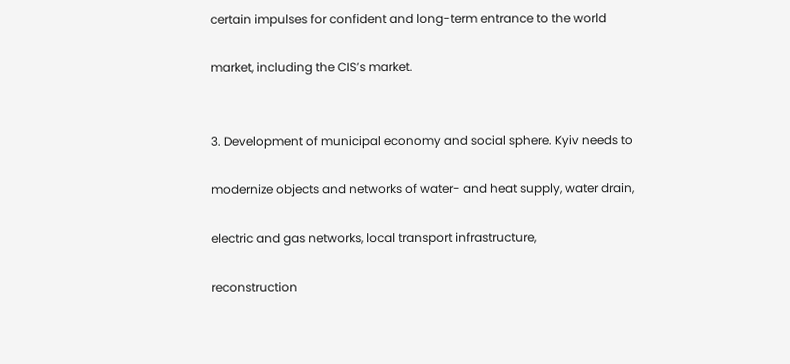certain impulses for confident and long-term entrance to the world

market, including the CIS’s market.


3. Development of municipal economy and social sphere. Kyiv needs to

modernize objects and networks of water- and heat supply, water drain,

electric and gas networks, local transport infrastructure,

reconstruction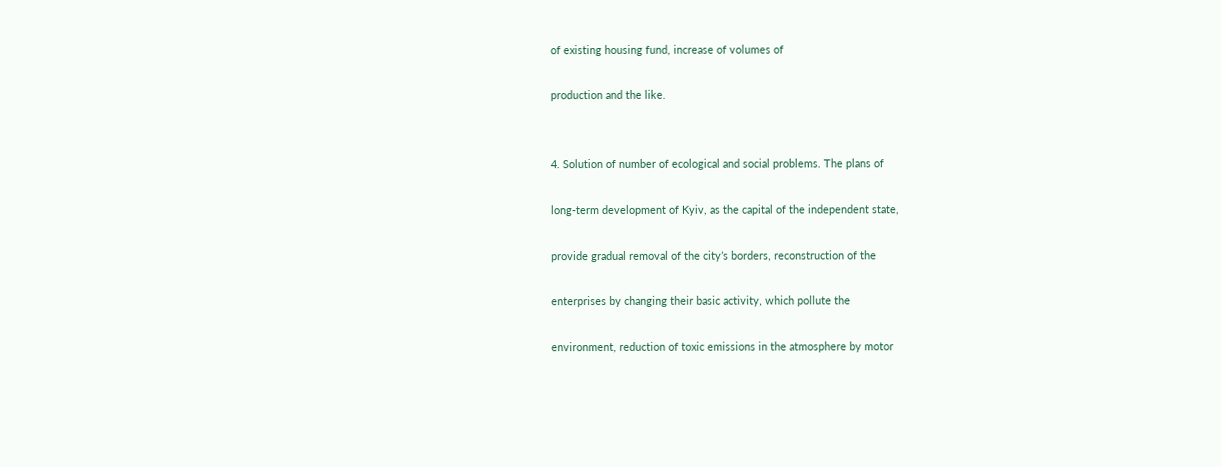of existing housing fund, increase of volumes of

production and the like.


4. Solution of number of ecological and social problems. The plans of

long-term development of Kyiv, as the capital of the independent state,

provide gradual removal of the city’s borders, reconstruction of the

enterprises by changing their basic activity, which pollute the

environment, reduction of toxic emissions in the atmosphere by motor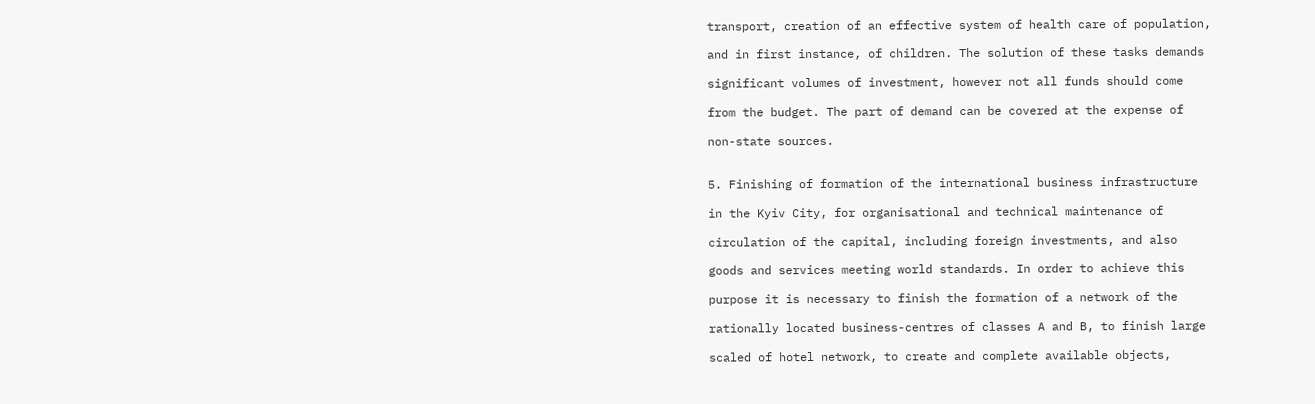transport, creation of an effective system of health care of population,

and in first instance, of children. The solution of these tasks demands

significant volumes of investment, however not all funds should come

from the budget. The part of demand can be covered at the expense of

non-state sources.


5. Finishing of formation of the international business infrastructure

in the Kyiv City, for organisational and technical maintenance of

circulation of the capital, including foreign investments, and also

goods and services meeting world standards. In order to achieve this

purpose it is necessary to finish the formation of a network of the

rationally located business-centres of classes A and B, to finish large

scaled of hotel network, to create and complete available objects,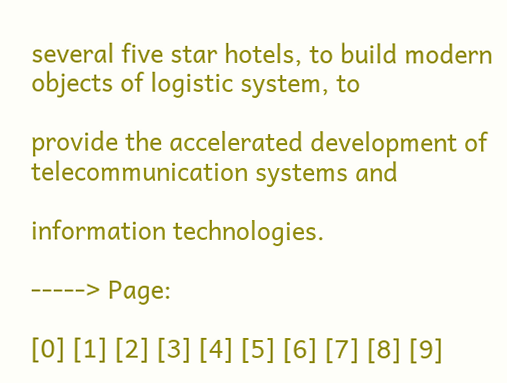several five star hotels, to build modern objects of logistic system, to

provide the accelerated development of telecommunication systems and

information technologies.

-----> Page:

[0] [1] [2] [3] [4] [5] [6] [7] [8] [9]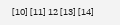[10] [11] 12 [13] [14]